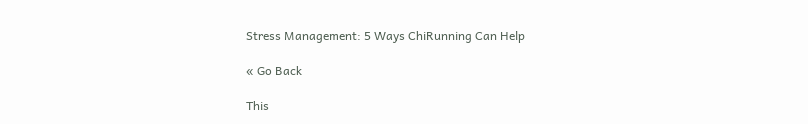Stress Management: 5 Ways ChiRunning Can Help

« Go Back

This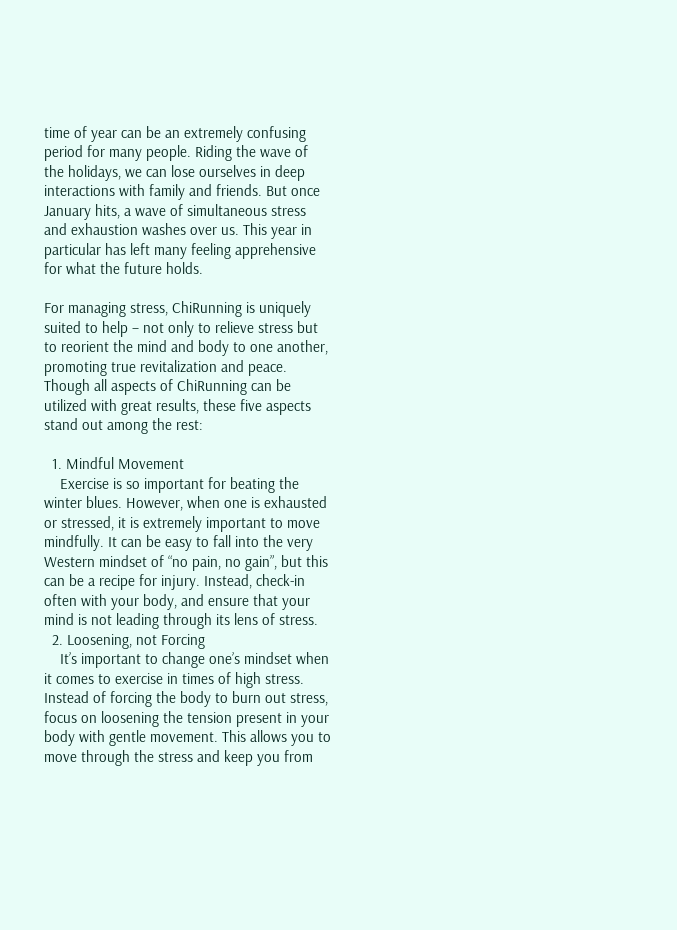time of year can be an extremely confusing period for many people. Riding the wave of the holidays, we can lose ourselves in deep interactions with family and friends. But once January hits, a wave of simultaneous stress and exhaustion washes over us. This year in particular has left many feeling apprehensive for what the future holds.

For managing stress, ChiRunning is uniquely suited to help – not only to relieve stress but to reorient the mind and body to one another, promoting true revitalization and peace. Though all aspects of ChiRunning can be utilized with great results, these five aspects stand out among the rest:

  1. Mindful Movement
    Exercise is so important for beating the winter blues. However, when one is exhausted or stressed, it is extremely important to move mindfully. It can be easy to fall into the very Western mindset of “no pain, no gain”, but this can be a recipe for injury. Instead, check-in often with your body, and ensure that your mind is not leading through its lens of stress.
  2. Loosening, not Forcing
    It’s important to change one’s mindset when it comes to exercise in times of high stress. Instead of forcing the body to burn out stress, focus on loosening the tension present in your body with gentle movement. This allows you to move through the stress and keep you from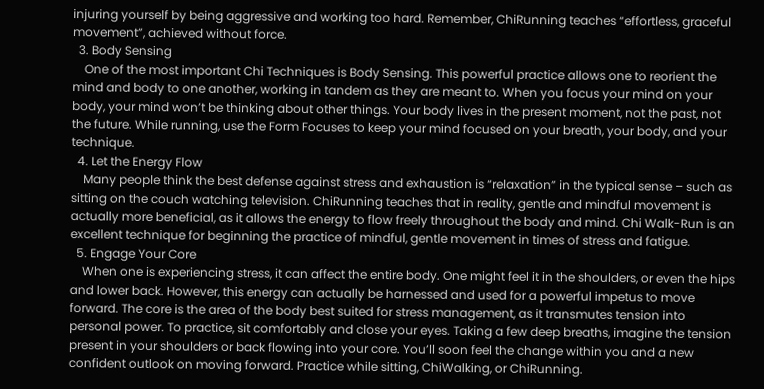injuring yourself by being aggressive and working too hard. Remember, ChiRunning teaches “effortless, graceful movement”, achieved without force.
  3. Body Sensing
    One of the most important Chi Techniques is Body Sensing. This powerful practice allows one to reorient the mind and body to one another, working in tandem as they are meant to. When you focus your mind on your body, your mind won’t be thinking about other things. Your body lives in the present moment, not the past, not the future. While running, use the Form Focuses to keep your mind focused on your breath, your body, and your technique.
  4. Let the Energy Flow
    Many people think the best defense against stress and exhaustion is “relaxation” in the typical sense – such as sitting on the couch watching television. ChiRunning teaches that in reality, gentle and mindful movement is actually more beneficial, as it allows the energy to flow freely throughout the body and mind. Chi Walk-Run is an excellent technique for beginning the practice of mindful, gentle movement in times of stress and fatigue.
  5. Engage Your Core
    When one is experiencing stress, it can affect the entire body. One might feel it in the shoulders, or even the hips and lower back. However, this energy can actually be harnessed and used for a powerful impetus to move forward. The core is the area of the body best suited for stress management, as it transmutes tension into personal power. To practice, sit comfortably and close your eyes. Taking a few deep breaths, imagine the tension present in your shoulders or back flowing into your core. You’ll soon feel the change within you and a new confident outlook on moving forward. Practice while sitting, ChiWalking, or ChiRunning.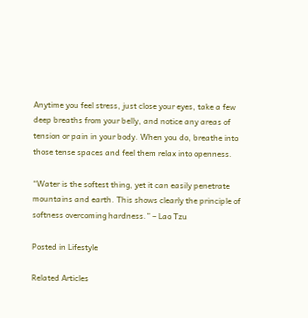Anytime you feel stress, just close your eyes, take a few deep breaths from your belly, and notice any areas of tension or pain in your body. When you do, breathe into those tense spaces and feel them relax into openness.

“Water is the softest thing, yet it can easily penetrate mountains and earth. This shows clearly the principle of softness overcoming hardness.” – Lao Tzu

Posted in Lifestyle

Related Articles